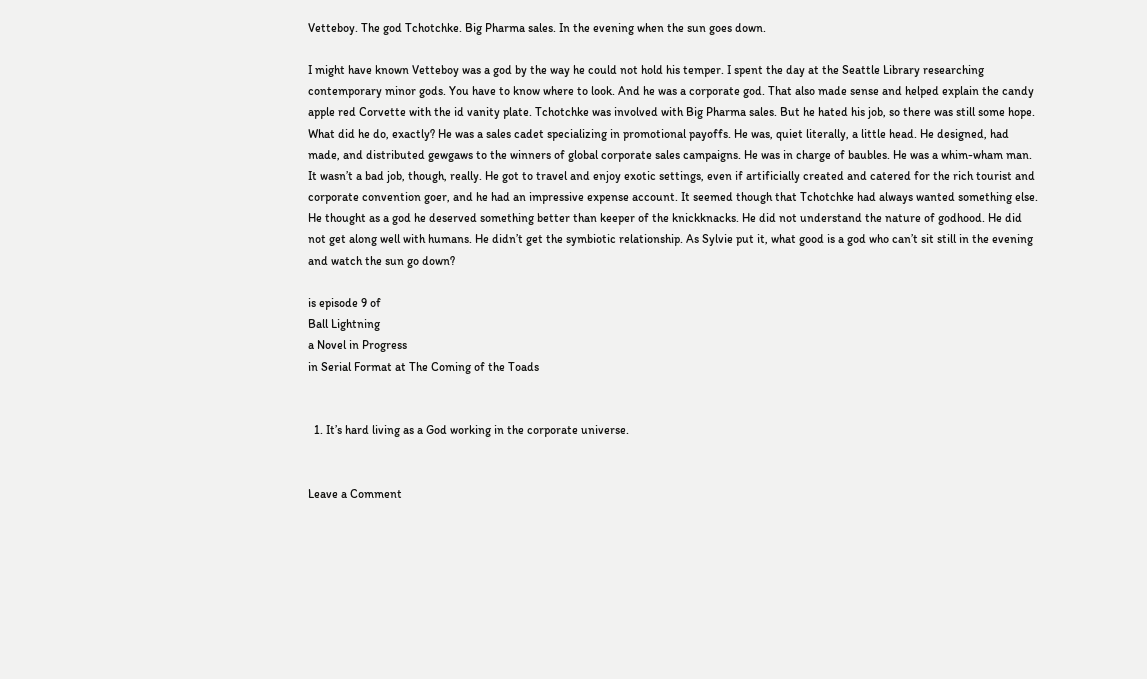Vetteboy. The god Tchotchke. Big Pharma sales. In the evening when the sun goes down.

I might have known Vetteboy was a god by the way he could not hold his temper. I spent the day at the Seattle Library researching contemporary minor gods. You have to know where to look. And he was a corporate god. That also made sense and helped explain the candy apple red Corvette with the id vanity plate. Tchotchke was involved with Big Pharma sales. But he hated his job, so there was still some hope. What did he do, exactly? He was a sales cadet specializing in promotional payoffs. He was, quiet literally, a little head. He designed, had made, and distributed gewgaws to the winners of global corporate sales campaigns. He was in charge of baubles. He was a whim-wham man. It wasn’t a bad job, though, really. He got to travel and enjoy exotic settings, even if artificially created and catered for the rich tourist and corporate convention goer, and he had an impressive expense account. It seemed though that Tchotchke had always wanted something else. He thought as a god he deserved something better than keeper of the knickknacks. He did not understand the nature of godhood. He did not get along well with humans. He didn’t get the symbiotic relationship. As Sylvie put it, what good is a god who can’t sit still in the evening and watch the sun go down?

is episode 9 of
Ball Lightning
a Novel in Progress
in Serial Format at The Coming of the Toads


  1. It’s hard living as a God working in the corporate universe.


Leave a Comment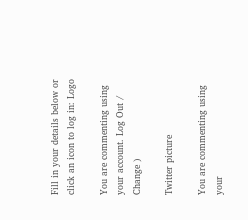Fill in your details below or click an icon to log in: Logo

You are commenting using your account. Log Out /  Change )

Twitter picture

You are commenting using your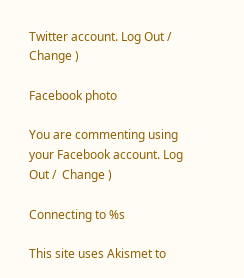Twitter account. Log Out /  Change )

Facebook photo

You are commenting using your Facebook account. Log Out /  Change )

Connecting to %s

This site uses Akismet to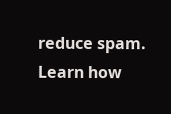reduce spam. Learn how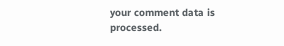your comment data is processed.